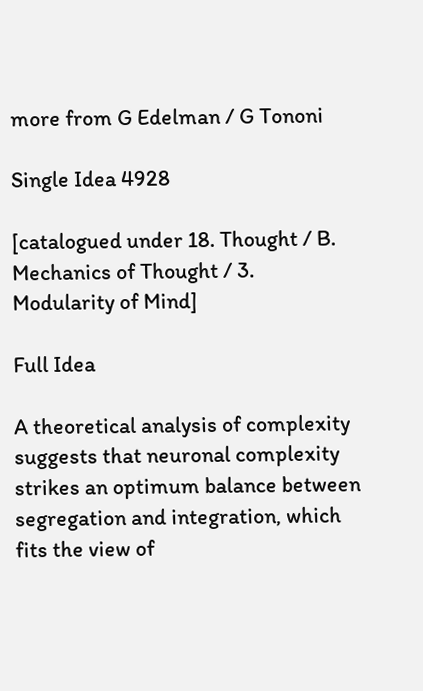more from G Edelman / G Tononi

Single Idea 4928

[catalogued under 18. Thought / B. Mechanics of Thought / 3. Modularity of Mind]

Full Idea

A theoretical analysis of complexity suggests that neuronal complexity strikes an optimum balance between segregation and integration, which fits the view of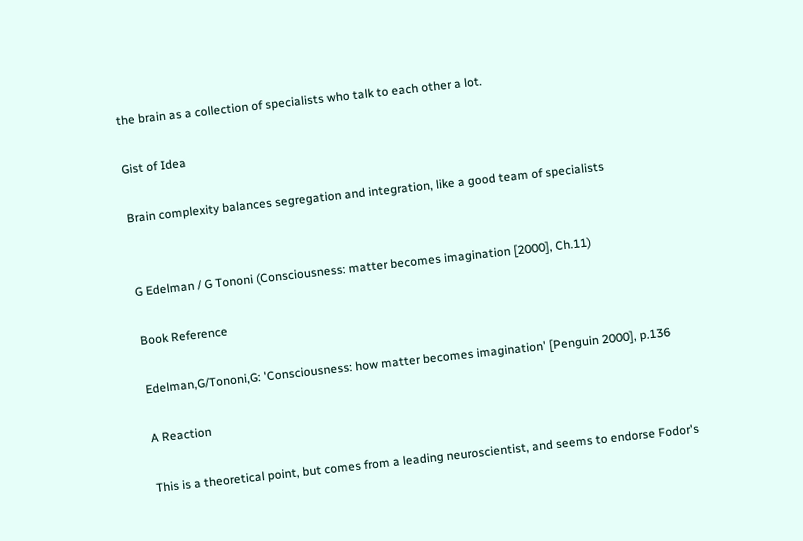the brain as a collection of specialists who talk to each other a lot.

Gist of Idea

Brain complexity balances segregation and integration, like a good team of specialists


G Edelman / G Tononi (Consciousness: matter becomes imagination [2000], Ch.11)

Book Reference

Edelman,G/Tononi,G: 'Consciousness: how matter becomes imagination' [Penguin 2000], p.136

A Reaction

This is a theoretical point, but comes from a leading neuroscientist, and seems to endorse Fodor's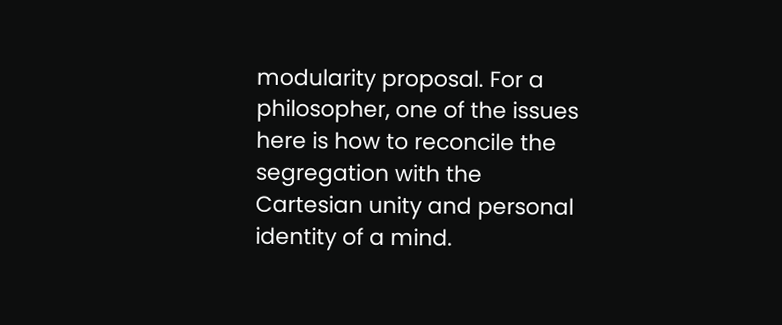modularity proposal. For a philosopher, one of the issues here is how to reconcile the segregation with the Cartesian unity and personal identity of a mind.